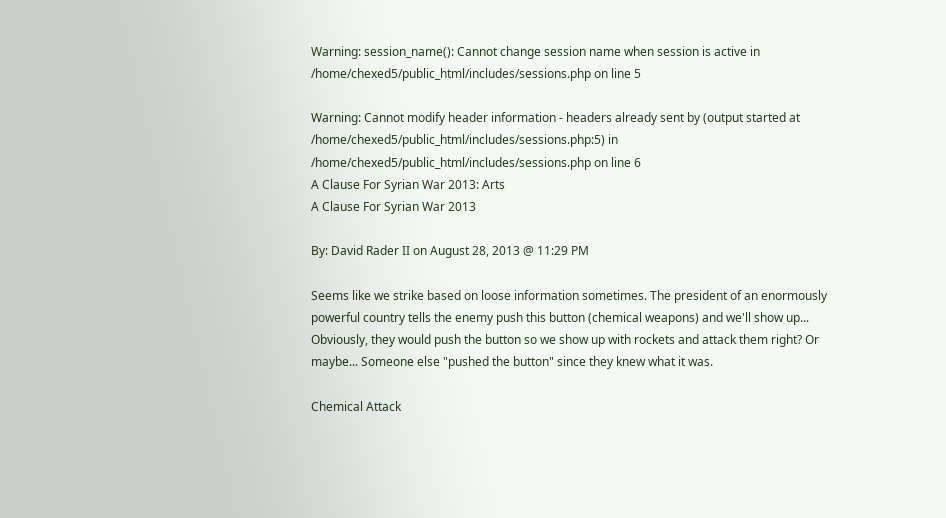Warning: session_name(): Cannot change session name when session is active in /home/chexed5/public_html/includes/sessions.php on line 5

Warning: Cannot modify header information - headers already sent by (output started at /home/chexed5/public_html/includes/sessions.php:5) in /home/chexed5/public_html/includes/sessions.php on line 6
A Clause For Syrian War 2013: Arts
A Clause For Syrian War 2013

By: David Rader II on August 28, 2013 @ 11:29 PM

Seems like we strike based on loose information sometimes. The president of an enormously powerful country tells the enemy push this button (chemical weapons) and we'll show up... Obviously, they would push the button so we show up with rockets and attack them right? Or maybe... Someone else "pushed the button" since they knew what it was.

Chemical Attack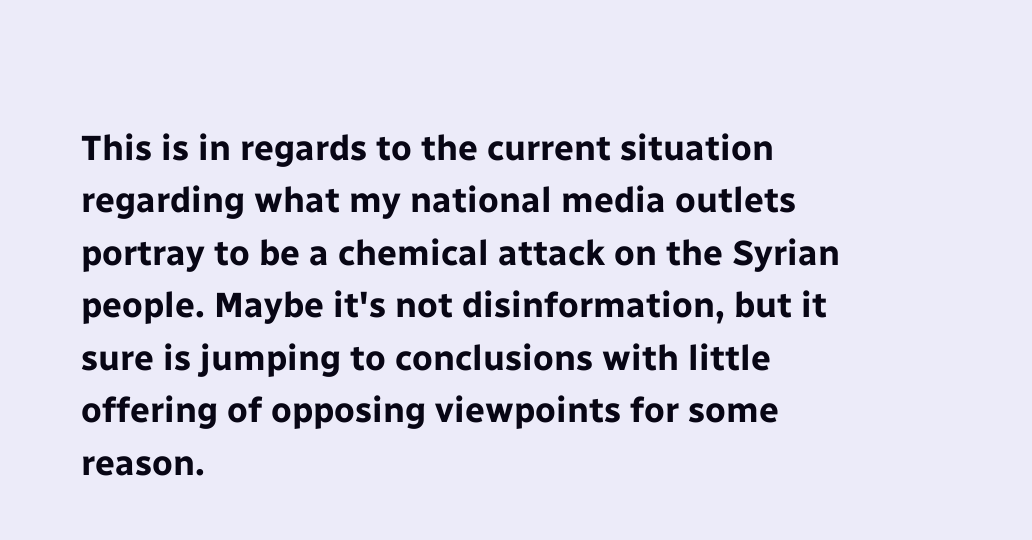This is in regards to the current situation regarding what my national media outlets portray to be a chemical attack on the Syrian people. Maybe it's not disinformation, but it sure is jumping to conclusions with little offering of opposing viewpoints for some reason.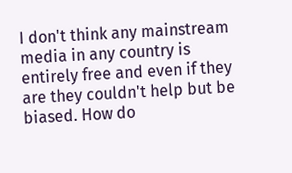I don't think any mainstream media in any country is entirely free and even if they are they couldn't help but be biased. How do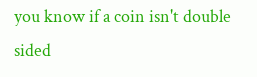you know if a coin isn't double sided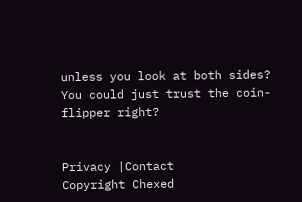unless you look at both sides? You could just trust the coin-flipper right?


Privacy |Contact
Copyright Chexed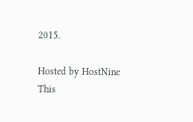2015.

Hosted by HostNine
This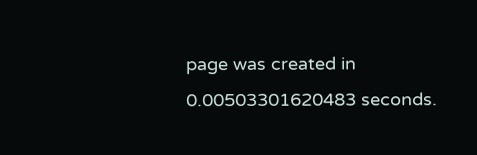page was created in 0.00503301620483 seconds.